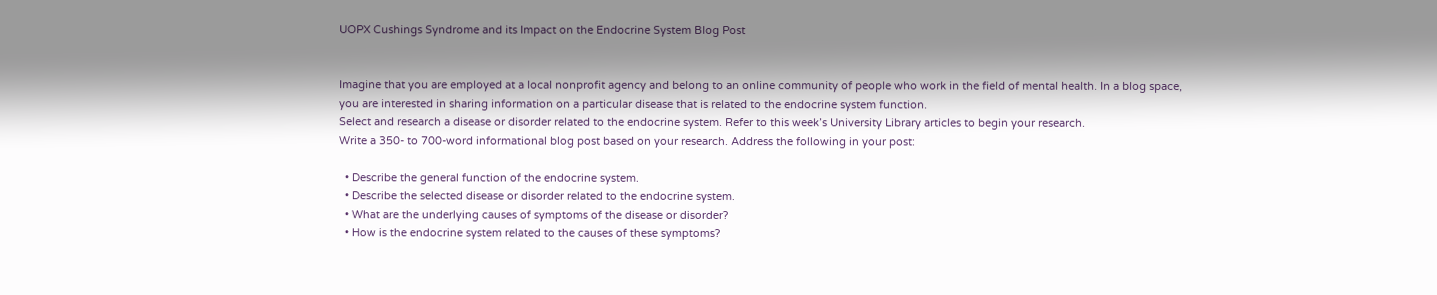UOPX Cushings Syndrome and its Impact on the Endocrine System Blog Post


Imagine that you are employed at a local nonprofit agency and belong to an online community of people who work in the field of mental health. In a blog space, you are interested in sharing information on a particular disease that is related to the endocrine system function.
Select and research a disease or disorder related to the endocrine system. Refer to this week’s University Library articles to begin your research.
Write a 350- to 700-word informational blog post based on your research. Address the following in your post:

  • Describe the general function of the endocrine system.
  • Describe the selected disease or disorder related to the endocrine system.
  • What are the underlying causes of symptoms of the disease or disorder?
  • How is the endocrine system related to the causes of these symptoms?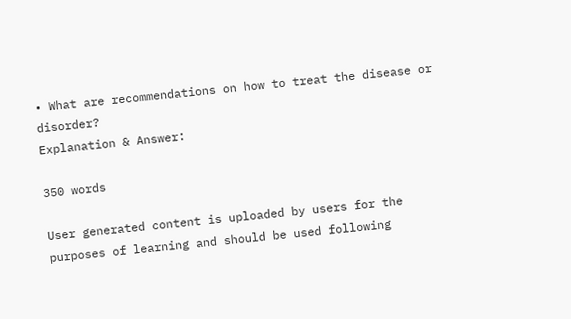• What are recommendations on how to treat the disease or disorder?
Explanation & Answer:

350 words

User generated content is uploaded by users for the purposes of learning and should be used following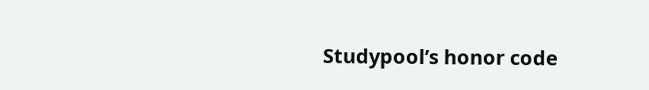Studypool’s honor code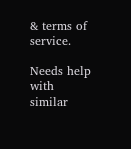& terms of service.

Needs help with similar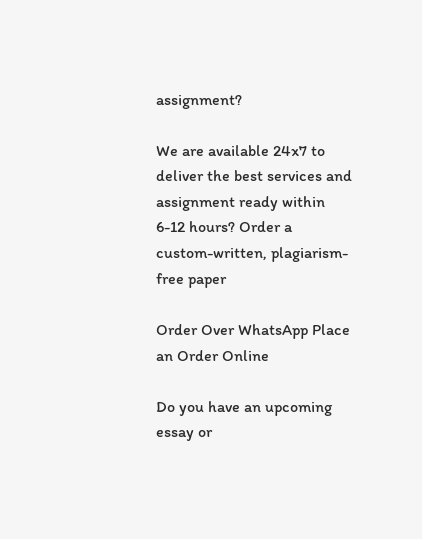assignment?

We are available 24x7 to deliver the best services and assignment ready within 6-12 hours? Order a custom-written, plagiarism-free paper

Order Over WhatsApp Place an Order Online

Do you have an upcoming essay or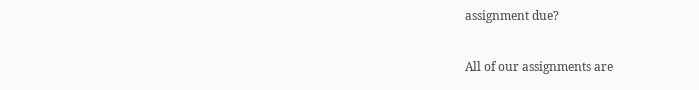assignment due?

All of our assignments are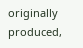originally produced,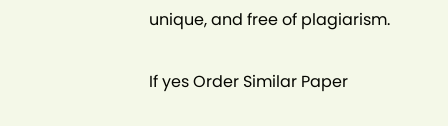unique, and free of plagiarism.

If yes Order Similar Paper